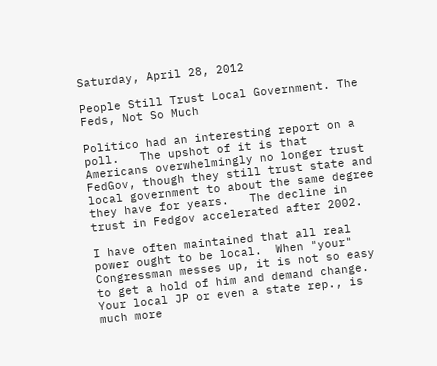Saturday, April 28, 2012

People Still Trust Local Government. The Feds, Not So Much

Politico had an interesting report on a poll.   The upshot of it is that Americans overwhelmingly no longer trust FedGov, though they still trust state and local government to about the same degree they have for years.   The decline in trust in Fedgov accelerated after 2002.

I have often maintained that all real power ought to be local.  When "your" Congressman messes up, it is not so easy to get a hold of him and demand change.   Your local JP or even a state rep., is much more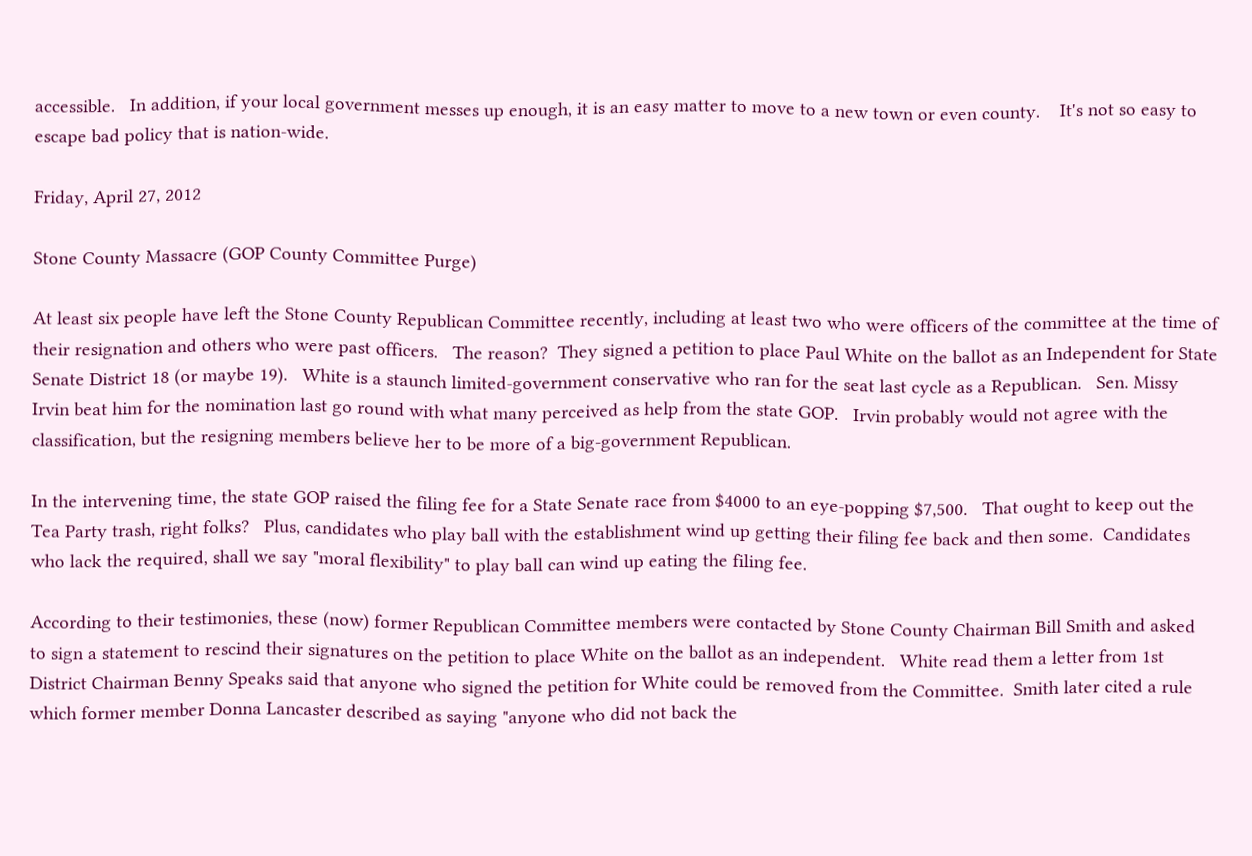accessible.   In addition, if your local government messes up enough, it is an easy matter to move to a new town or even county.    It's not so easy to escape bad policy that is nation-wide.

Friday, April 27, 2012

Stone County Massacre (GOP County Committee Purge)

At least six people have left the Stone County Republican Committee recently, including at least two who were officers of the committee at the time of their resignation and others who were past officers.   The reason?  They signed a petition to place Paul White on the ballot as an Independent for State Senate District 18 (or maybe 19).   White is a staunch limited-government conservative who ran for the seat last cycle as a Republican.   Sen. Missy Irvin beat him for the nomination last go round with what many perceived as help from the state GOP.   Irvin probably would not agree with the classification, but the resigning members believe her to be more of a big-government Republican.

In the intervening time, the state GOP raised the filing fee for a State Senate race from $4000 to an eye-popping $7,500.   That ought to keep out the Tea Party trash, right folks?   Plus, candidates who play ball with the establishment wind up getting their filing fee back and then some.  Candidates who lack the required, shall we say "moral flexibility" to play ball can wind up eating the filing fee.

According to their testimonies, these (now) former Republican Committee members were contacted by Stone County Chairman Bill Smith and asked to sign a statement to rescind their signatures on the petition to place White on the ballot as an independent.   White read them a letter from 1st District Chairman Benny Speaks said that anyone who signed the petition for White could be removed from the Committee.  Smith later cited a rule which former member Donna Lancaster described as saying "anyone who did not back the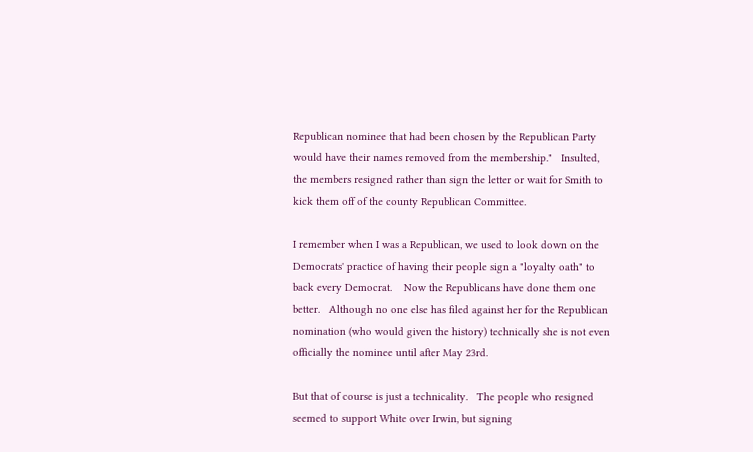Republican nominee that had been chosen by the Republican Party would have their names removed from the membership."   Insulted, the members resigned rather than sign the letter or wait for Smith to kick them off of the county Republican Committee.

I remember when I was a Republican, we used to look down on the Democrats' practice of having their people sign a "loyalty oath" to back every Democrat.    Now the Republicans have done them one better.   Although no one else has filed against her for the Republican nomination (who would given the history) technically she is not even officially the nominee until after May 23rd.

But that of course is just a technicality.   The people who resigned seemed to support White over Irwin, but signing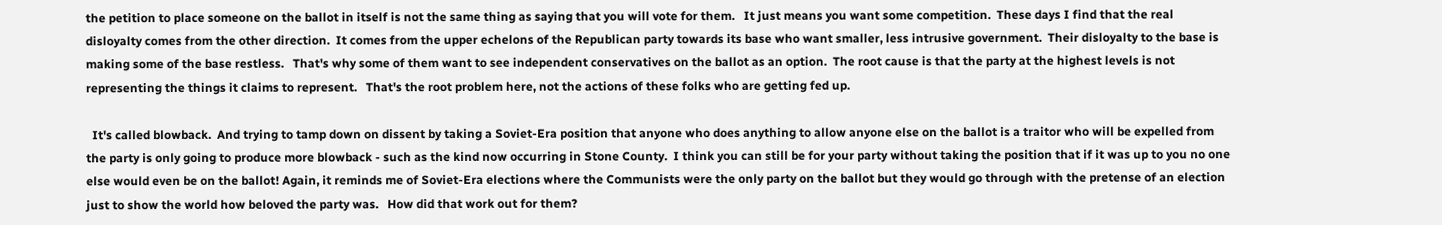the petition to place someone on the ballot in itself is not the same thing as saying that you will vote for them.   It just means you want some competition.  These days I find that the real disloyalty comes from the other direction.  It comes from the upper echelons of the Republican party towards its base who want smaller, less intrusive government.  Their disloyalty to the base is making some of the base restless.   That's why some of them want to see independent conservatives on the ballot as an option.  The root cause is that the party at the highest levels is not representing the things it claims to represent.   That's the root problem here, not the actions of these folks who are getting fed up.

  It's called blowback.  And trying to tamp down on dissent by taking a Soviet-Era position that anyone who does anything to allow anyone else on the ballot is a traitor who will be expelled from the party is only going to produce more blowback - such as the kind now occurring in Stone County.  I think you can still be for your party without taking the position that if it was up to you no one else would even be on the ballot! Again, it reminds me of Soviet-Era elections where the Communists were the only party on the ballot but they would go through with the pretense of an election just to show the world how beloved the party was.   How did that work out for them?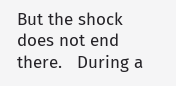But the shock does not end there.   During a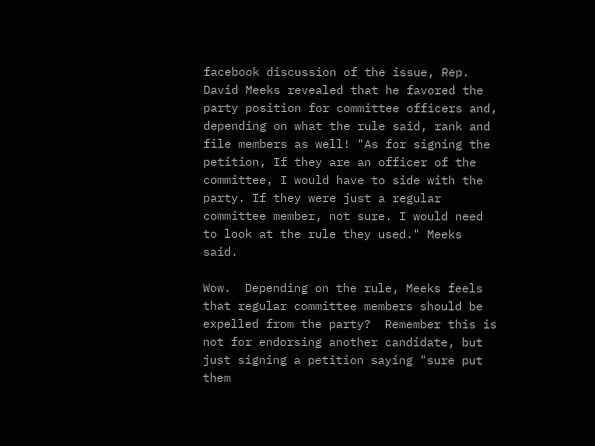facebook discussion of the issue, Rep. David Meeks revealed that he favored the party position for committee officers and, depending on what the rule said, rank and file members as well! "As for signing the petition, If they are an officer of the committee, I would have to side with the party. If they were just a regular committee member, not sure. I would need to look at the rule they used." Meeks said.

Wow.  Depending on the rule, Meeks feels that regular committee members should be expelled from the party?  Remember this is not for endorsing another candidate, but just signing a petition saying "sure put them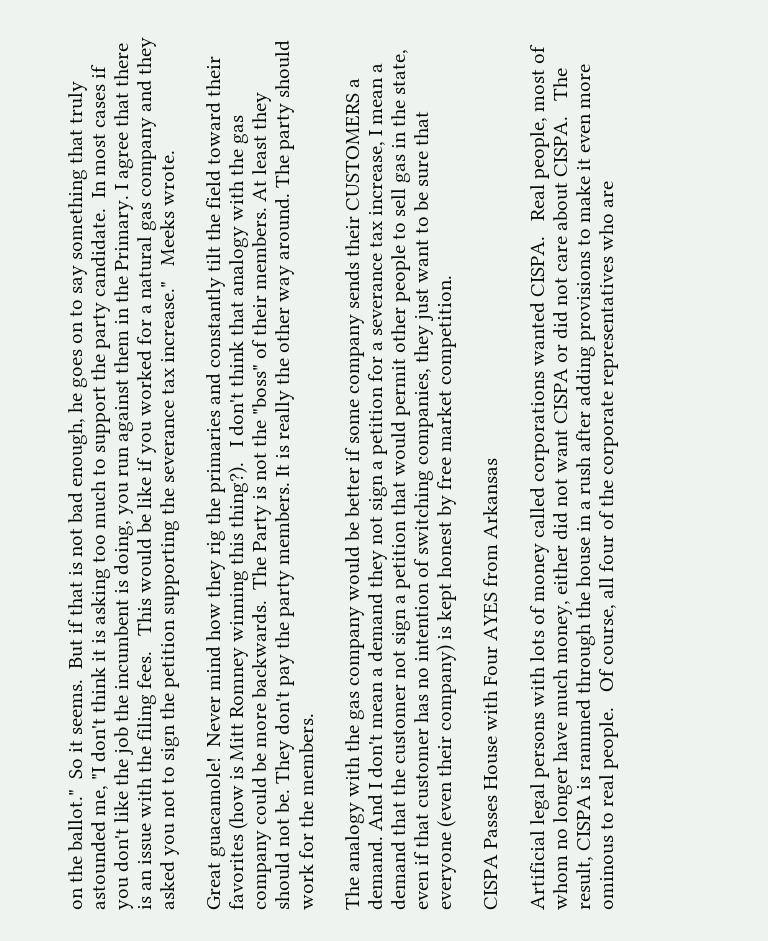on the ballot."  So it seems.  But if that is not bad enough, he goes on to say something that truly astounded me, "I don't think it is asking too much to support the party candidate.  In most cases if you don't like the job the incumbent is doing, you run against them in the Primary. I agree that there is an issue with the filing fees.   This would be like if you worked for a natural gas company and they asked you not to sign the petition supporting the severance tax increase."   Meeks wrote.

Great guacamole!  Never mind how they rig the primaries and constantly tilt the field toward their favorites (how is Mitt Romney winning this thing?).   I don't think that analogy with the gas company could be more backwards.  The Party is not the "boss" of their members. At least they should not be. They don't pay the party members. It is really the other way around. The party should work for the members.

The analogy with the gas company would be better if some company sends their CUSTOMERS a demand. And I don't mean a demand they not sign a petition for a severance tax increase, I mean a demand that the customer not sign a petition that would permit other people to sell gas in the state, even if that customer has no intention of switching companies, they just want to be sure that everyone (even their company) is kept honest by free market competition.

CISPA Passes House with Four AYES from Arkansas

Artificial legal persons with lots of money called corporations wanted CISPA.   Real people, most of whom no longer have much money, either did not want CISPA or did not care about CISPA.   The result, CISPA is rammed through the house in a rush after adding provisions to make it even more ominous to real people.   Of course, all four of the corporate representatives who are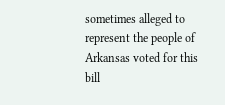sometimes alleged to represent the people of Arkansas voted for this bill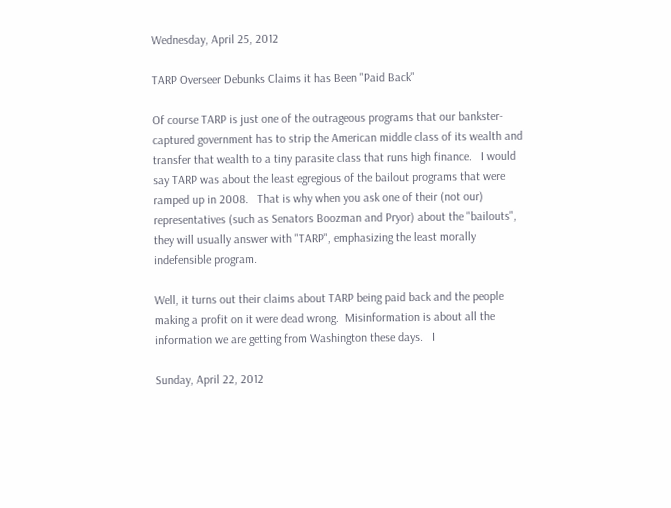Wednesday, April 25, 2012

TARP Overseer Debunks Claims it has Been "Paid Back"

Of course TARP is just one of the outrageous programs that our bankster-captured government has to strip the American middle class of its wealth and transfer that wealth to a tiny parasite class that runs high finance.   I would say TARP was about the least egregious of the bailout programs that were ramped up in 2008.   That is why when you ask one of their (not our) representatives (such as Senators Boozman and Pryor) about the "bailouts", they will usually answer with "TARP", emphasizing the least morally indefensible program.

Well, it turns out their claims about TARP being paid back and the people making a profit on it were dead wrong.  Misinformation is about all the information we are getting from Washington these days.   I

Sunday, April 22, 2012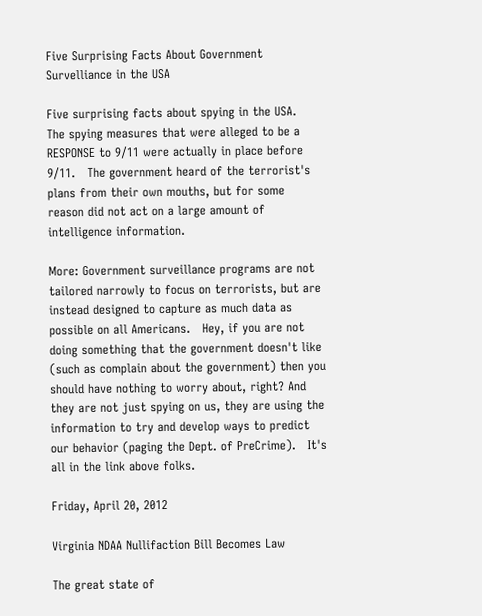Five Surprising Facts About Government Survelliance in the USA

Five surprising facts about spying in the USA.   The spying measures that were alleged to be a RESPONSE to 9/11 were actually in place before 9/11.   The government heard of the terrorist's plans from their own mouths, but for some reason did not act on a large amount of intelligence information.

More: Government surveillance programs are not tailored narrowly to focus on terrorists, but are instead designed to capture as much data as possible on all Americans.   Hey, if you are not doing something that the government doesn't like (such as complain about the government) then you should have nothing to worry about, right? And they are not just spying on us, they are using the information to try and develop ways to predict our behavior (paging the Dept. of PreCrime).   It's all in the link above folks.

Friday, April 20, 2012

Virginia NDAA Nullifaction Bill Becomes Law

The great state of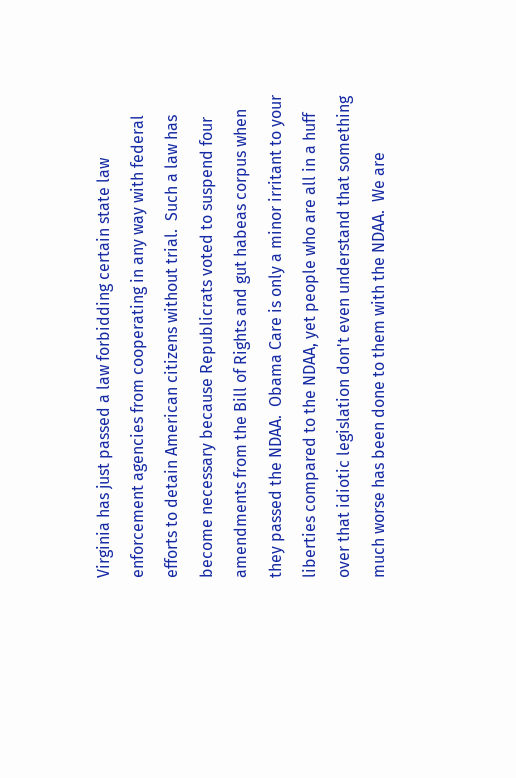Virginia has just passed a law forbidding certain state law enforcement agencies from cooperating in any way with federal efforts to detain American citizens without trial.  Such a law has become necessary because Republicrats voted to suspend four amendments from the Bill of Rights and gut habeas corpus when they passed the NDAA.  Obama Care is only a minor irritant to your liberties compared to the NDAA, yet people who are all in a huff over that idiotic legislation don't even understand that something much worse has been done to them with the NDAA.  We are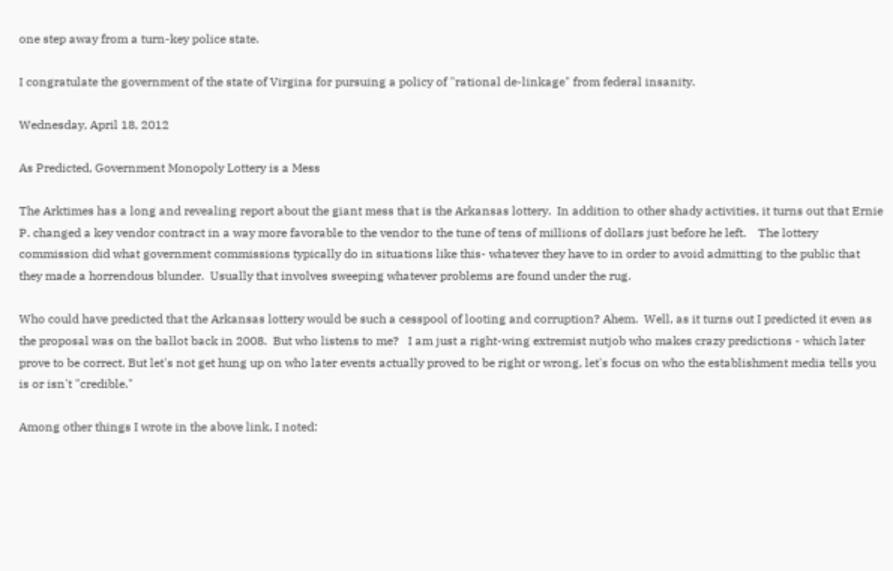one step away from a turn-key police state.

I congratulate the government of the state of Virgina for pursuing a policy of "rational de-linkage" from federal insanity.

Wednesday, April 18, 2012

As Predicted, Government Monopoly Lottery is a Mess

The Arktimes has a long and revealing report about the giant mess that is the Arkansas lottery.  In addition to other shady activities, it turns out that Ernie P. changed a key vendor contract in a way more favorable to the vendor to the tune of tens of millions of dollars just before he left.    The lottery commission did what government commissions typically do in situations like this- whatever they have to in order to avoid admitting to the public that they made a horrendous blunder.  Usually that involves sweeping whatever problems are found under the rug.

Who could have predicted that the Arkansas lottery would be such a cesspool of looting and corruption? Ahem.  Well, as it turns out I predicted it even as the proposal was on the ballot back in 2008.  But who listens to me?   I am just a right-wing extremist nutjob who makes crazy predictions - which later prove to be correct. But let's not get hung up on who later events actually proved to be right or wrong, let's focus on who the establishment media tells you is or isn't "credible."

Among other things I wrote in the above link, I noted: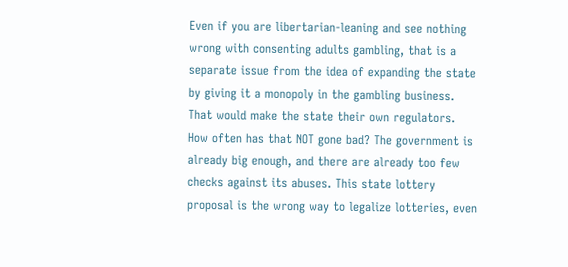Even if you are libertarian-leaning and see nothing wrong with consenting adults gambling, that is a separate issue from the idea of expanding the state by giving it a monopoly in the gambling business. That would make the state their own regulators. How often has that NOT gone bad? The government is already big enough, and there are already too few checks against its abuses. This state lottery proposal is the wrong way to legalize lotteries, even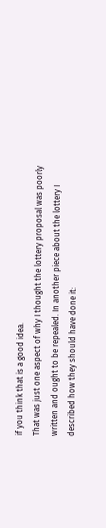if you think that is a good idea.
That was just one aspect of why I thought the lottery proposal was poorly written and ought to be repealed. In another piece about the lottery I described how they should have done it: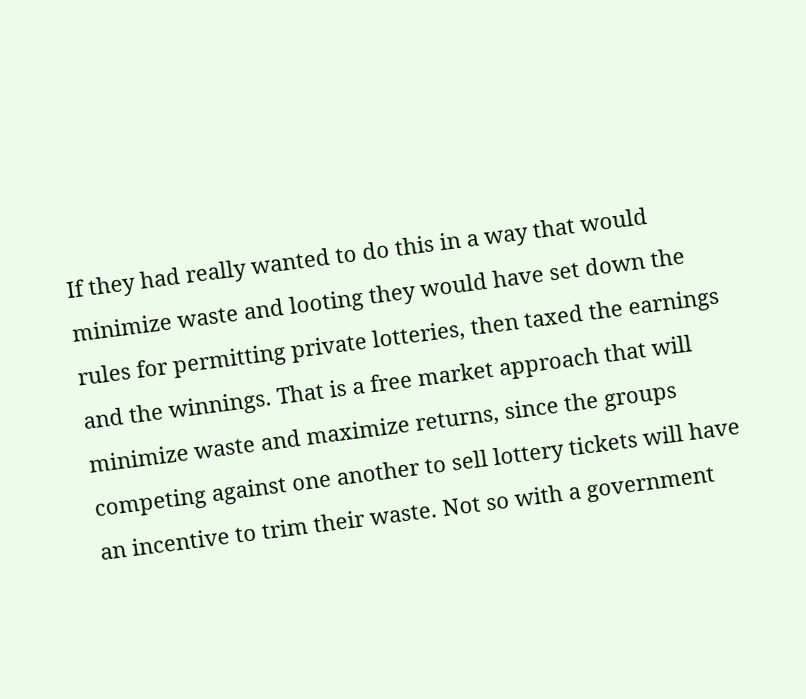If they had really wanted to do this in a way that would minimize waste and looting they would have set down the rules for permitting private lotteries, then taxed the earnings and the winnings. That is a free market approach that will minimize waste and maximize returns, since the groups competing against one another to sell lottery tickets will have an incentive to trim their waste. Not so with a government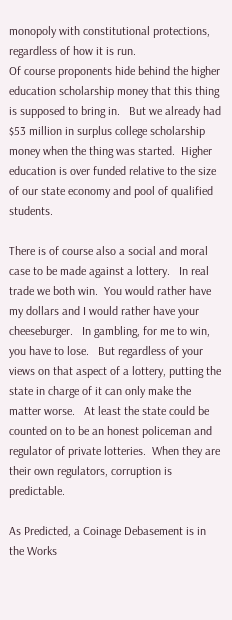monopoly with constitutional protections, regardless of how it is run.
Of course proponents hide behind the higher education scholarship money that this thing is supposed to bring in.   But we already had $53 million in surplus college scholarship money when the thing was started.  Higher education is over funded relative to the size of our state economy and pool of qualified students.

There is of course also a social and moral case to be made against a lottery.   In real trade we both win.  You would rather have my dollars and I would rather have your cheeseburger.   In gambling, for me to win, you have to lose.   But regardless of your views on that aspect of a lottery, putting the state in charge of it can only make the matter worse.   At least the state could be counted on to be an honest policeman and regulator of private lotteries.  When they are their own regulators, corruption is predictable.

As Predicted, a Coinage Debasement is in the Works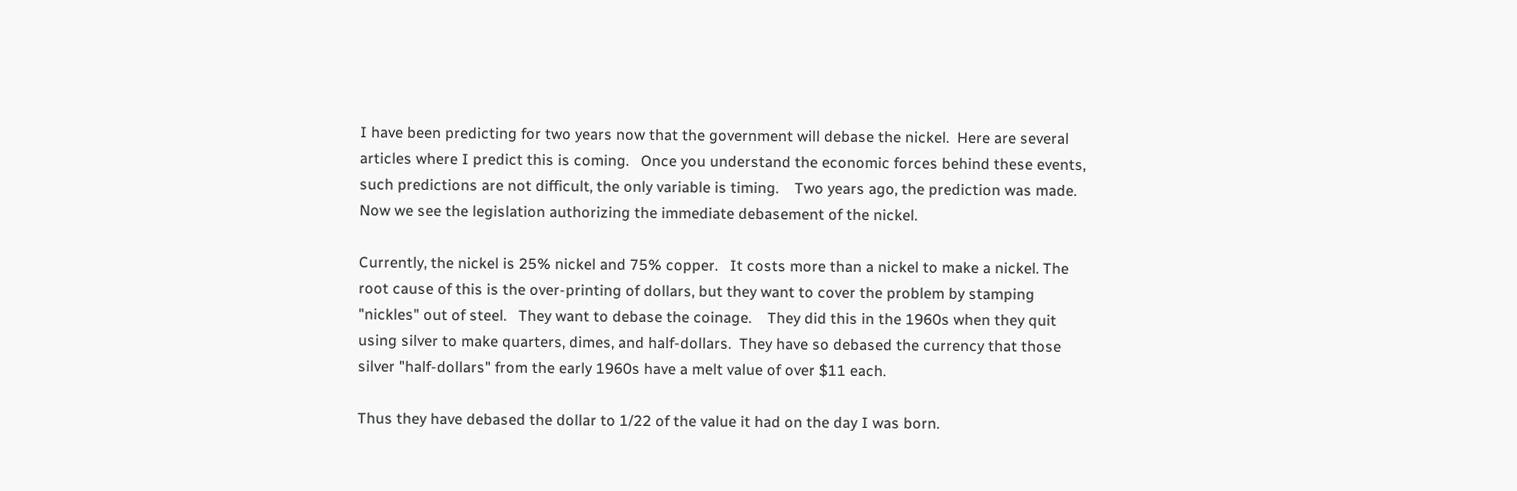I have been predicting for two years now that the government will debase the nickel.  Here are several articles where I predict this is coming.   Once you understand the economic forces behind these events, such predictions are not difficult, the only variable is timing.    Two years ago, the prediction was made.  Now we see the legislation authorizing the immediate debasement of the nickel.

Currently, the nickel is 25% nickel and 75% copper.   It costs more than a nickel to make a nickel. The root cause of this is the over-printing of dollars, but they want to cover the problem by stamping "nickles" out of steel.   They want to debase the coinage.    They did this in the 1960s when they quit using silver to make quarters, dimes, and half-dollars.  They have so debased the currency that those silver "half-dollars" from the early 1960s have a melt value of over $11 each.

Thus they have debased the dollar to 1/22 of the value it had on the day I was born.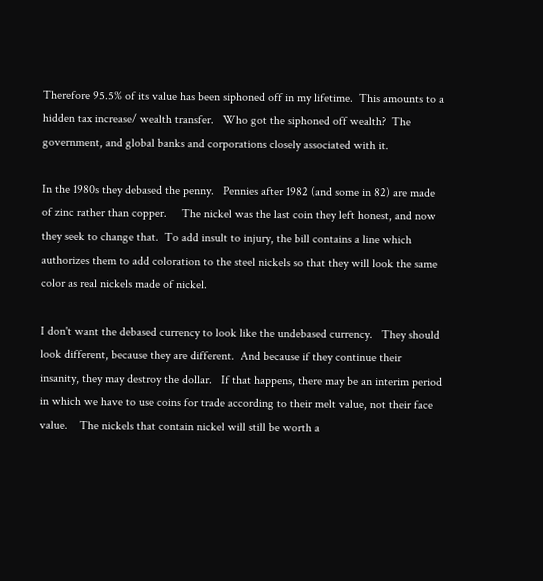Therefore 95.5% of its value has been siphoned off in my lifetime.  This amounts to a hidden tax increase/ wealth transfer.   Who got the siphoned off wealth?  The government, and global banks and corporations closely associated with it.

In the 1980s they debased the penny.   Pennies after 1982 (and some in 82) are made of zinc rather than copper.     The nickel was the last coin they left honest, and now they seek to change that.  To add insult to injury, the bill contains a line which authorizes them to add coloration to the steel nickels so that they will look the same color as real nickels made of nickel.

I don't want the debased currency to look like the undebased currency.   They should look different, because they are different.  And because if they continue their insanity, they may destroy the dollar.   If that happens, there may be an interim period in which we have to use coins for trade according to their melt value, not their face value.    The nickels that contain nickel will still be worth a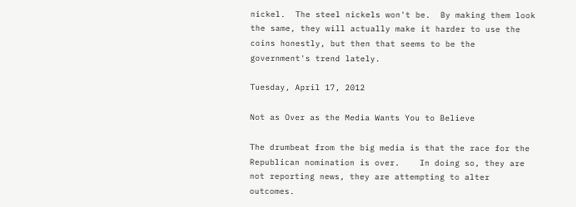nickel.  The steel nickels won't be.  By making them look the same, they will actually make it harder to use the coins honestly, but then that seems to be the government's trend lately.

Tuesday, April 17, 2012

Not as Over as the Media Wants You to Believe

The drumbeat from the big media is that the race for the Republican nomination is over.    In doing so, they are not reporting news, they are attempting to alter outcomes.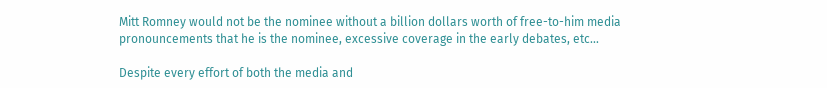Mitt Romney would not be the nominee without a billion dollars worth of free-to-him media pronouncements that he is the nominee, excessive coverage in the early debates, etc...

Despite every effort of both the media and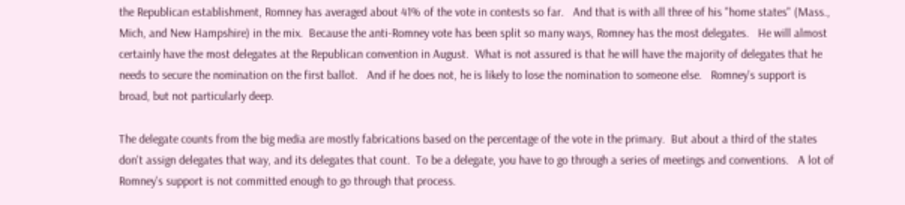the Republican establishment, Romney has averaged about 41% of the vote in contests so far.   And that is with all three of his "home states" (Mass., Mich, and New Hampshire) in the mix.  Because the anti-Romney vote has been split so many ways, Romney has the most delegates.   He will almost certainly have the most delegates at the Republican convention in August.  What is not assured is that he will have the majority of delegates that he needs to secure the nomination on the first ballot.   And if he does not, he is likely to lose the nomination to someone else.   Romney's support is broad, but not particularly deep.

The delegate counts from the big media are mostly fabrications based on the percentage of the vote in the primary.  But about a third of the states don't assign delegates that way, and its delegates that count.  To be a delegate, you have to go through a series of meetings and conventions.   A lot of Romney's support is not committed enough to go through that process.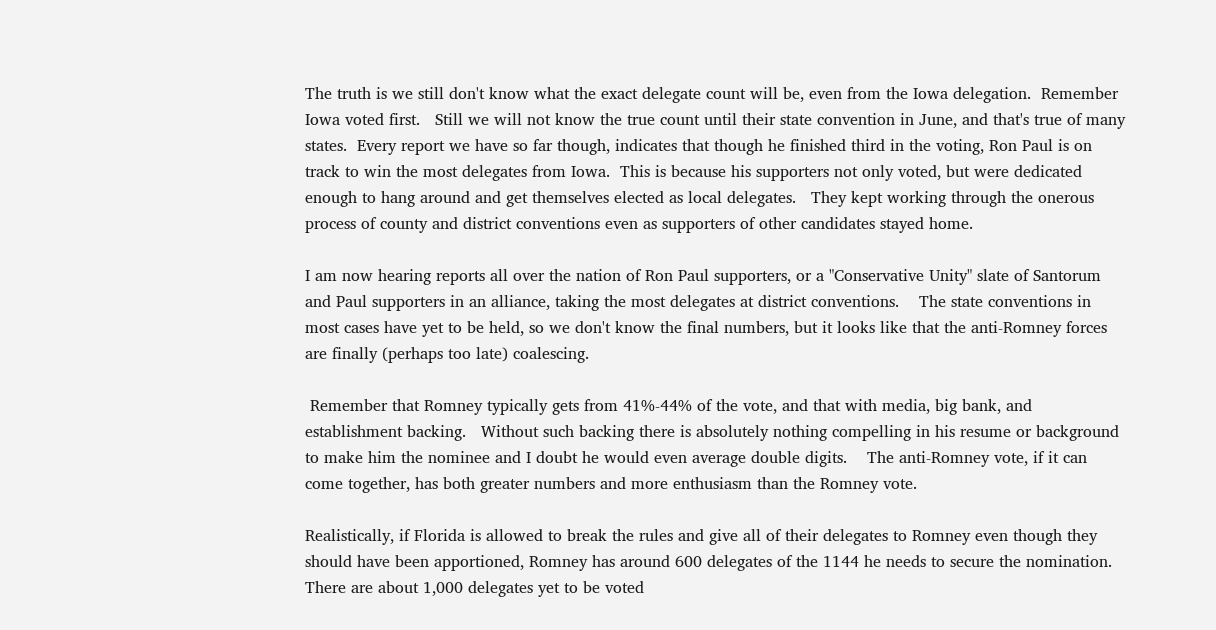The truth is we still don't know what the exact delegate count will be, even from the Iowa delegation.  Remember Iowa voted first.   Still we will not know the true count until their state convention in June, and that's true of many states.  Every report we have so far though, indicates that though he finished third in the voting, Ron Paul is on track to win the most delegates from Iowa.  This is because his supporters not only voted, but were dedicated enough to hang around and get themselves elected as local delegates.   They kept working through the onerous process of county and district conventions even as supporters of other candidates stayed home.

I am now hearing reports all over the nation of Ron Paul supporters, or a "Conservative Unity" slate of Santorum and Paul supporters in an alliance, taking the most delegates at district conventions.    The state conventions in most cases have yet to be held, so we don't know the final numbers, but it looks like that the anti-Romney forces are finally (perhaps too late) coalescing.

 Remember that Romney typically gets from 41%-44% of the vote, and that with media, big bank, and establishment backing.   Without such backing there is absolutely nothing compelling in his resume or background to make him the nominee and I doubt he would even average double digits.    The anti-Romney vote, if it can come together, has both greater numbers and more enthusiasm than the Romney vote.

Realistically, if Florida is allowed to break the rules and give all of their delegates to Romney even though they should have been apportioned, Romney has around 600 delegates of the 1144 he needs to secure the nomination.   There are about 1,000 delegates yet to be voted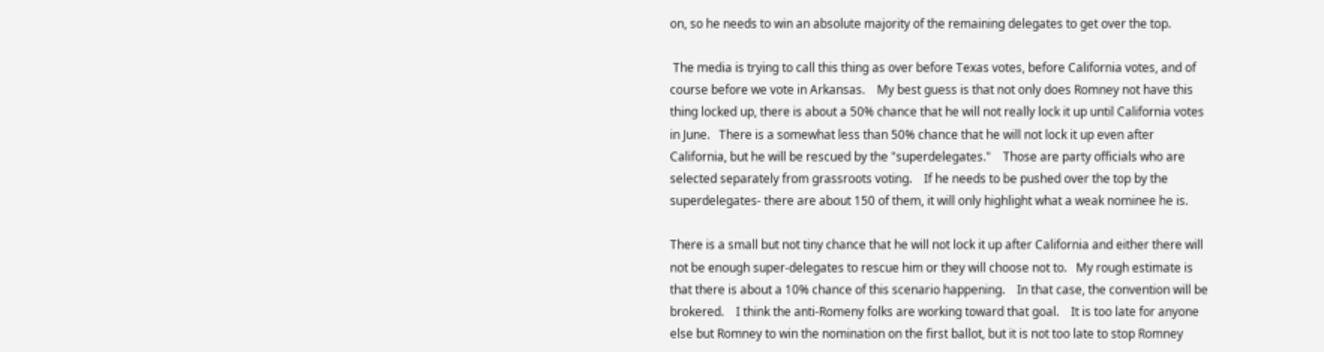on, so he needs to win an absolute majority of the remaining delegates to get over the top.

 The media is trying to call this thing as over before Texas votes, before California votes, and of course before we vote in Arkansas.    My best guess is that not only does Romney not have this thing locked up, there is about a 50% chance that he will not really lock it up until California votes in June.   There is a somewhat less than 50% chance that he will not lock it up even after California, but he will be rescued by the "superdelegates."    Those are party officials who are selected separately from grassroots voting.    If he needs to be pushed over the top by the superdelegates- there are about 150 of them, it will only highlight what a weak nominee he is.

There is a small but not tiny chance that he will not lock it up after California and either there will not be enough super-delegates to rescue him or they will choose not to.   My rough estimate is that there is about a 10% chance of this scenario happening.    In that case, the convention will be brokered.    I think the anti-Romeny folks are working toward that goal.    It is too late for anyone else but Romney to win the nomination on the first ballot, but it is not too late to stop Romney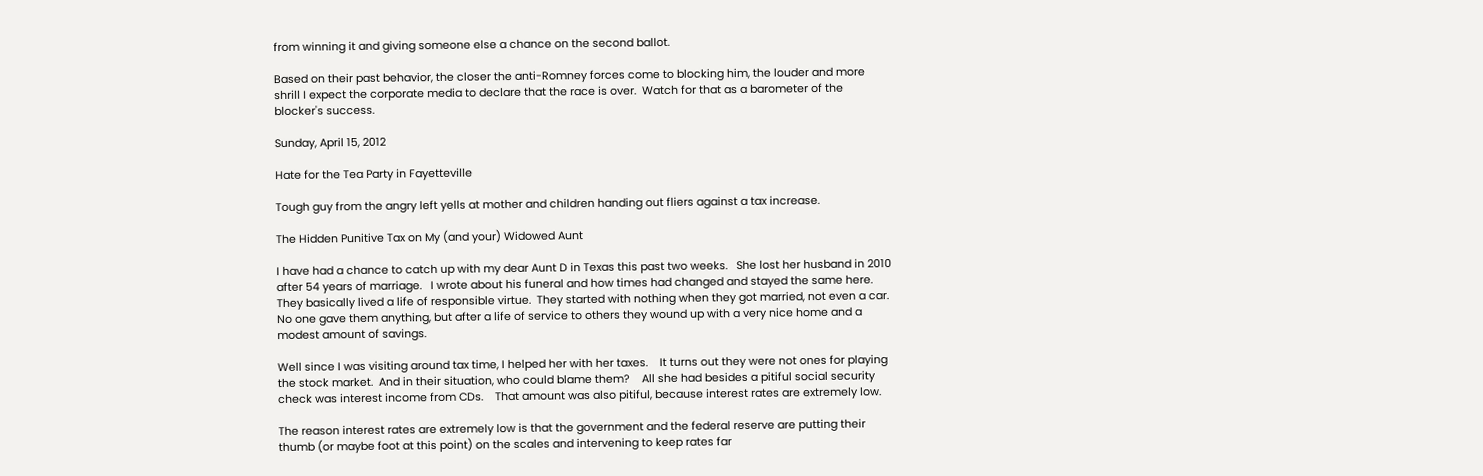from winning it and giving someone else a chance on the second ballot.

Based on their past behavior, the closer the anti-Romney forces come to blocking him, the louder and more shrill I expect the corporate media to declare that the race is over.  Watch for that as a barometer of the blocker's success.

Sunday, April 15, 2012

Hate for the Tea Party in Fayetteville

Tough guy from the angry left yells at mother and children handing out fliers against a tax increase.

The Hidden Punitive Tax on My (and your) Widowed Aunt

I have had a chance to catch up with my dear Aunt D in Texas this past two weeks.   She lost her husband in 2010 after 54 years of marriage.   I wrote about his funeral and how times had changed and stayed the same here. They basically lived a life of responsible virtue.  They started with nothing when they got married, not even a car.   No one gave them anything, but after a life of service to others they wound up with a very nice home and a modest amount of savings.

Well since I was visiting around tax time, I helped her with her taxes.    It turns out they were not ones for playing the stock market.  And in their situation, who could blame them?    All she had besides a pitiful social security check was interest income from CDs.    That amount was also pitiful, because interest rates are extremely low.

The reason interest rates are extremely low is that the government and the federal reserve are putting their thumb (or maybe foot at this point) on the scales and intervening to keep rates far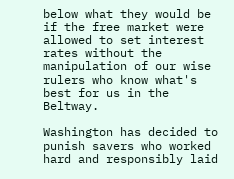below what they would be if the free market were allowed to set interest rates without the manipulation of our wise rulers who know what's best for us in the Beltway.

Washington has decided to punish savers who worked hard and responsibly laid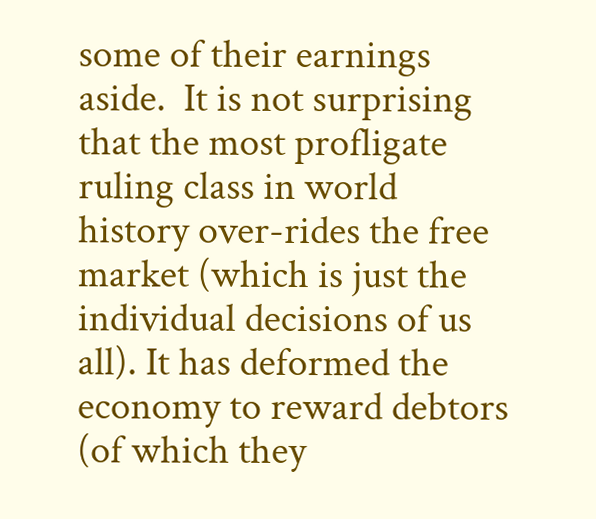some of their earnings aside.  It is not surprising that the most profligate ruling class in world history over-rides the free market (which is just the individual decisions of us all). It has deformed the economy to reward debtors (of which they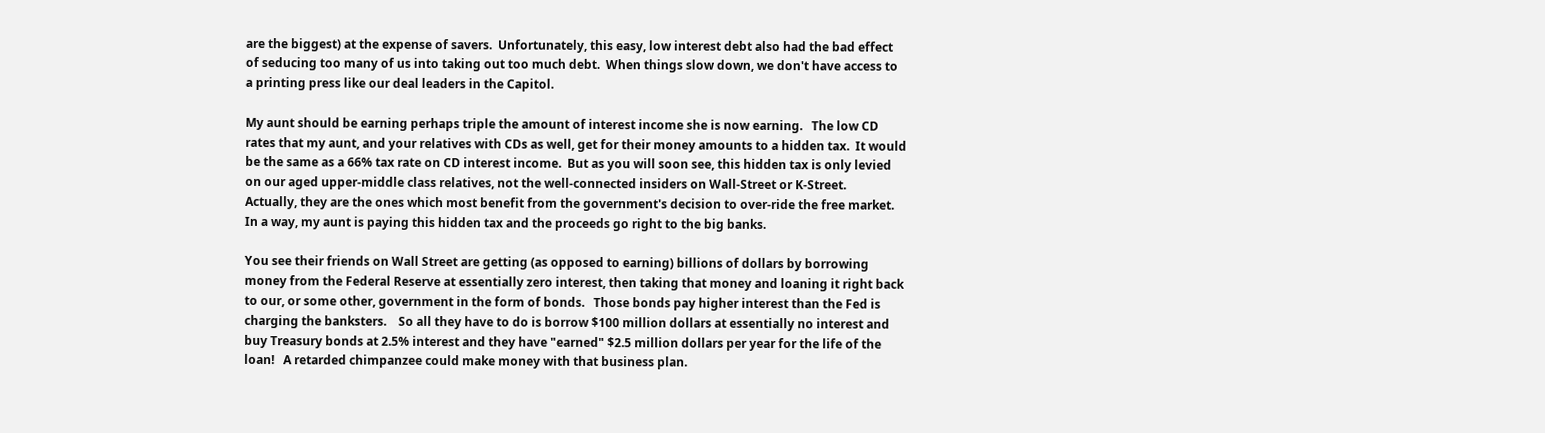are the biggest) at the expense of savers.  Unfortunately, this easy, low interest debt also had the bad effect of seducing too many of us into taking out too much debt.  When things slow down, we don't have access to a printing press like our deal leaders in the Capitol.

My aunt should be earning perhaps triple the amount of interest income she is now earning.   The low CD rates that my aunt, and your relatives with CDs as well, get for their money amounts to a hidden tax.  It would be the same as a 66% tax rate on CD interest income.  But as you will soon see, this hidden tax is only levied on our aged upper-middle class relatives, not the well-connected insiders on Wall-Street or K-Street.   Actually, they are the ones which most benefit from the government's decision to over-ride the free market.   In a way, my aunt is paying this hidden tax and the proceeds go right to the big banks.

You see their friends on Wall Street are getting (as opposed to earning) billions of dollars by borrowing money from the Federal Reserve at essentially zero interest, then taking that money and loaning it right back to our, or some other, government in the form of bonds.   Those bonds pay higher interest than the Fed is charging the banksters.    So all they have to do is borrow $100 million dollars at essentially no interest and buy Treasury bonds at 2.5% interest and they have "earned" $2.5 million dollars per year for the life of the loan!   A retarded chimpanzee could make money with that business plan.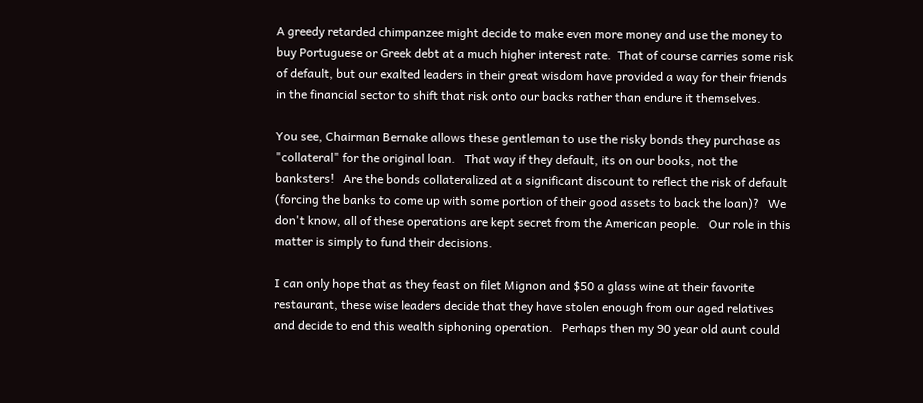A greedy retarded chimpanzee might decide to make even more money and use the money to buy Portuguese or Greek debt at a much higher interest rate.  That of course carries some risk of default, but our exalted leaders in their great wisdom have provided a way for their friends in the financial sector to shift that risk onto our backs rather than endure it themselves.

You see, Chairman Bernake allows these gentleman to use the risky bonds they purchase as "collateral" for the original loan.   That way if they default, its on our books, not the banksters!   Are the bonds collateralized at a significant discount to reflect the risk of default (forcing the banks to come up with some portion of their good assets to back the loan)?   We don't know, all of these operations are kept secret from the American people.   Our role in this matter is simply to fund their decisions.

I can only hope that as they feast on filet Mignon and $50 a glass wine at their favorite restaurant, these wise leaders decide that they have stolen enough from our aged relatives and decide to end this wealth siphoning operation.   Perhaps then my 90 year old aunt could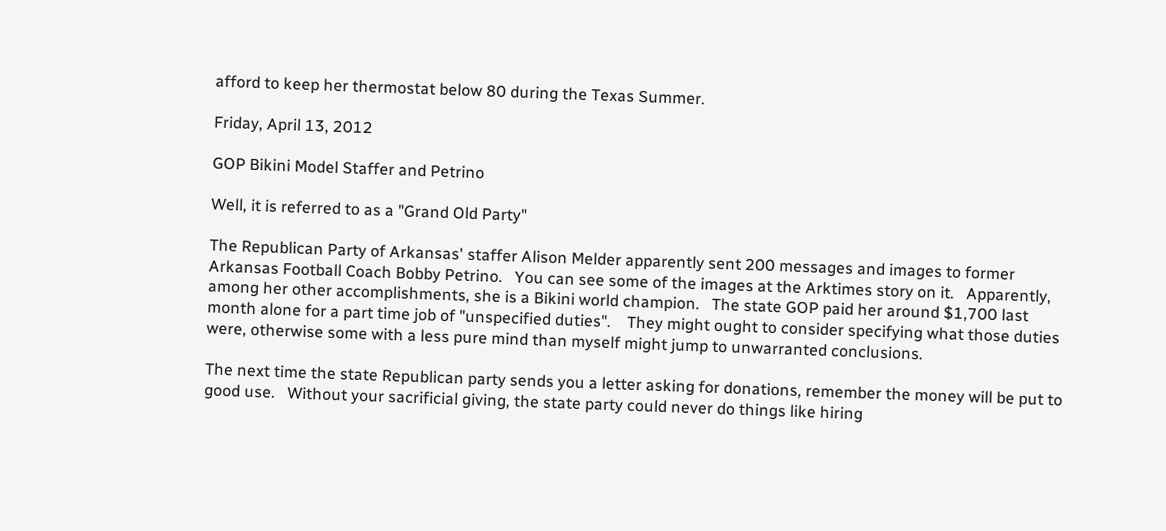afford to keep her thermostat below 80 during the Texas Summer.

Friday, April 13, 2012

GOP Bikini Model Staffer and Petrino

Well, it is referred to as a "Grand Old Party"

The Republican Party of Arkansas' staffer Alison Melder apparently sent 200 messages and images to former Arkansas Football Coach Bobby Petrino.   You can see some of the images at the Arktimes story on it.   Apparently, among her other accomplishments, she is a Bikini world champion.   The state GOP paid her around $1,700 last month alone for a part time job of "unspecified duties".    They might ought to consider specifying what those duties were, otherwise some with a less pure mind than myself might jump to unwarranted conclusions.

The next time the state Republican party sends you a letter asking for donations, remember the money will be put to good use.   Without your sacrificial giving, the state party could never do things like hiring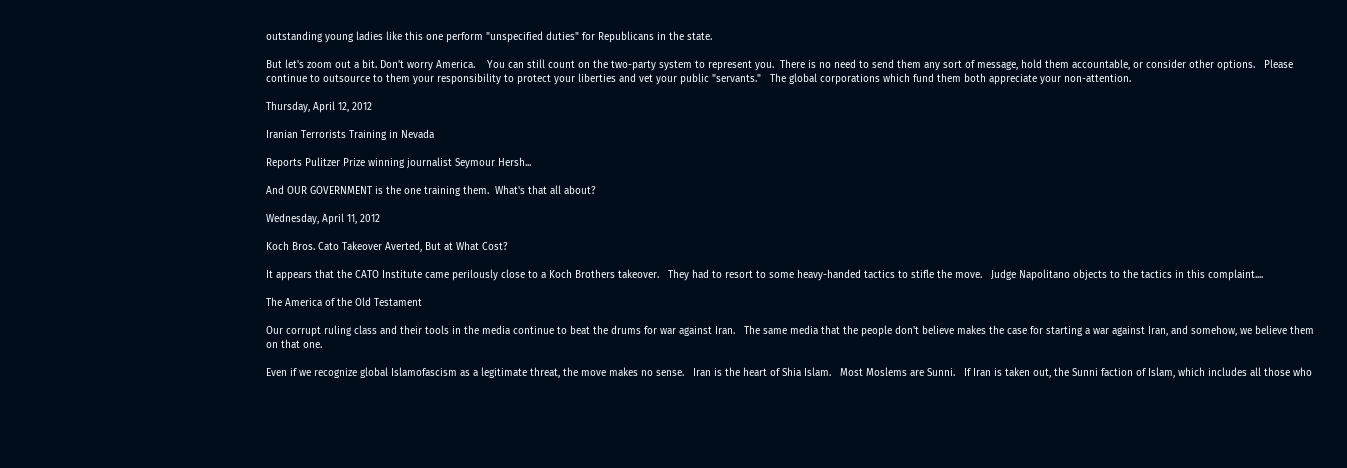outstanding young ladies like this one perform "unspecified duties" for Republicans in the state.

But let's zoom out a bit. Don't worry America.    You can still count on the two-party system to represent you.  There is no need to send them any sort of message, hold them accountable, or consider other options.   Please continue to outsource to them your responsibility to protect your liberties and vet your public "servants."   The global corporations which fund them both appreciate your non-attention.

Thursday, April 12, 2012

Iranian Terrorists Training in Nevada

Reports Pulitzer Prize winning journalist Seymour Hersh...

And OUR GOVERNMENT is the one training them.  What's that all about?

Wednesday, April 11, 2012

Koch Bros. Cato Takeover Averted, But at What Cost?

It appears that the CATO Institute came perilously close to a Koch Brothers takeover.   They had to resort to some heavy-handed tactics to stifle the move.   Judge Napolitano objects to the tactics in this complaint....

The America of the Old Testament

Our corrupt ruling class and their tools in the media continue to beat the drums for war against Iran.   The same media that the people don't believe makes the case for starting a war against Iran, and somehow, we believe them on that one.

Even if we recognize global Islamofascism as a legitimate threat, the move makes no sense.   Iran is the heart of Shia Islam.   Most Moslems are Sunni.   If Iran is taken out, the Sunni faction of Islam, which includes all those who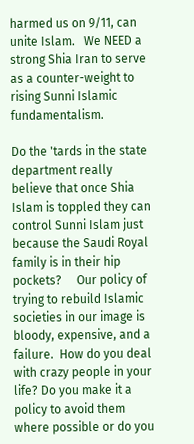harmed us on 9/11, can unite Islam.   We NEED a strong Shia Iran to serve as a counter-weight to rising Sunni Islamic fundamentalism.

Do the 'tards in the state department really believe that once Shia Islam is toppled they can control Sunni Islam just because the Saudi Royal family is in their hip pockets?     Our policy of trying to rebuild Islamic societies in our image is bloody, expensive, and a failure.  How do you deal with crazy people in your life? Do you make it a policy to avoid them where possible or do you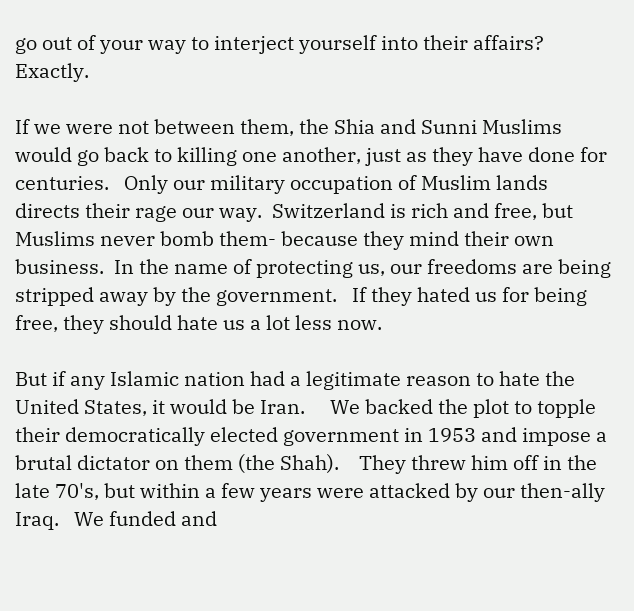go out of your way to interject yourself into their affairs?  Exactly.

If we were not between them, the Shia and Sunni Muslims would go back to killing one another, just as they have done for centuries.   Only our military occupation of Muslim lands directs their rage our way.  Switzerland is rich and free, but Muslims never bomb them- because they mind their own business.  In the name of protecting us, our freedoms are being stripped away by the government.   If they hated us for being free, they should hate us a lot less now.

But if any Islamic nation had a legitimate reason to hate the United States, it would be Iran.     We backed the plot to topple their democratically elected government in 1953 and impose a brutal dictator on them (the Shah).    They threw him off in the late 70's, but within a few years were attacked by our then-ally Iraq.   We funded and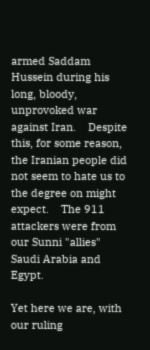armed Saddam Hussein during his long, bloody, unprovoked war against Iran.    Despite this, for some reason, the Iranian people did not seem to hate us to the degree on might expect.    The 911 attackers were from our Sunni "allies" Saudi Arabia and Egypt.

Yet here we are, with our ruling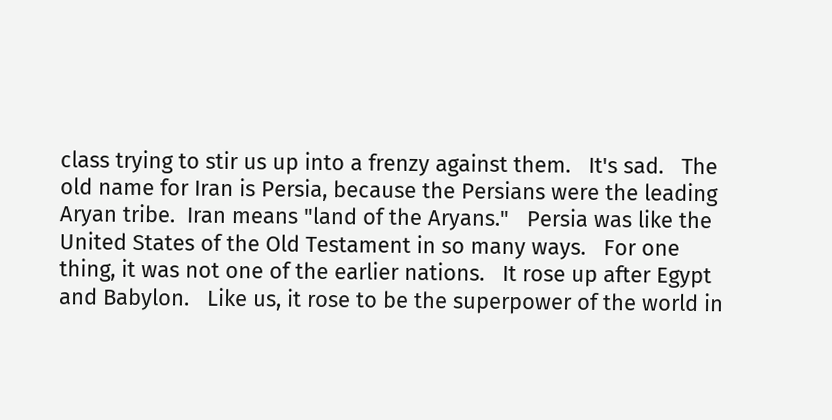class trying to stir us up into a frenzy against them.   It's sad.   The old name for Iran is Persia, because the Persians were the leading Aryan tribe.  Iran means "land of the Aryans."   Persia was like the United States of the Old Testament in so many ways.   For one thing, it was not one of the earlier nations.   It rose up after Egypt and Babylon.   Like us, it rose to be the superpower of the world in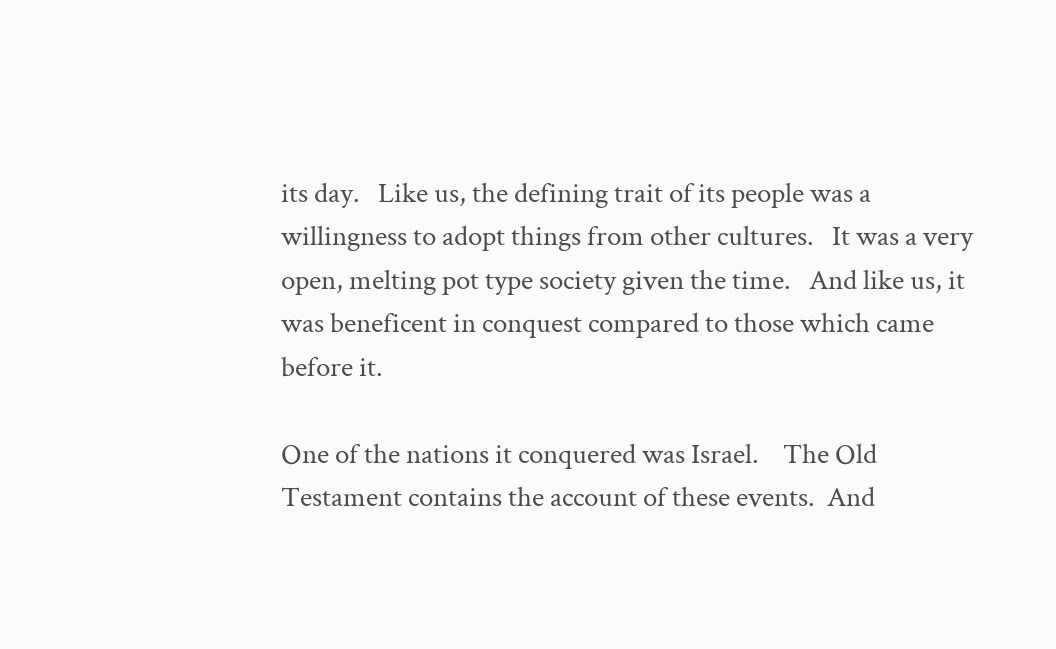its day.   Like us, the defining trait of its people was a willingness to adopt things from other cultures.   It was a very open, melting pot type society given the time.   And like us, it was beneficent in conquest compared to those which came before it.

One of the nations it conquered was Israel.    The Old Testament contains the account of these events.  And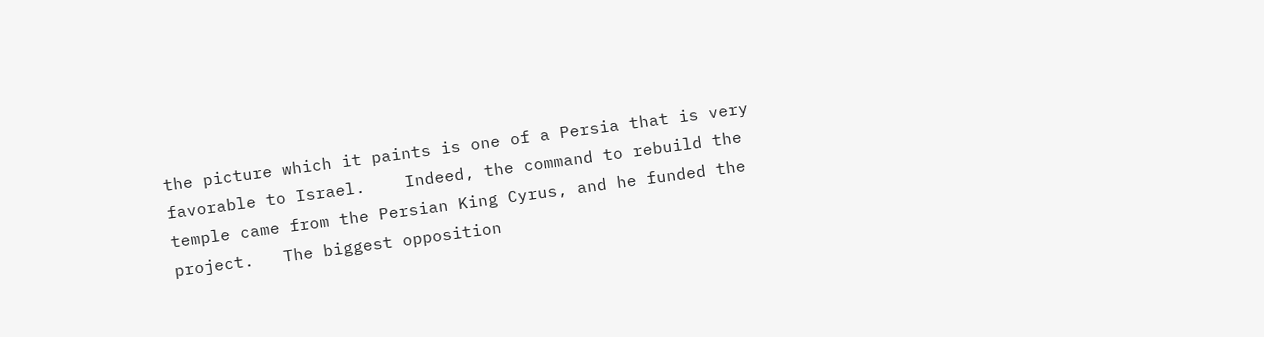the picture which it paints is one of a Persia that is very favorable to Israel.    Indeed, the command to rebuild the temple came from the Persian King Cyrus, and he funded the project.   The biggest opposition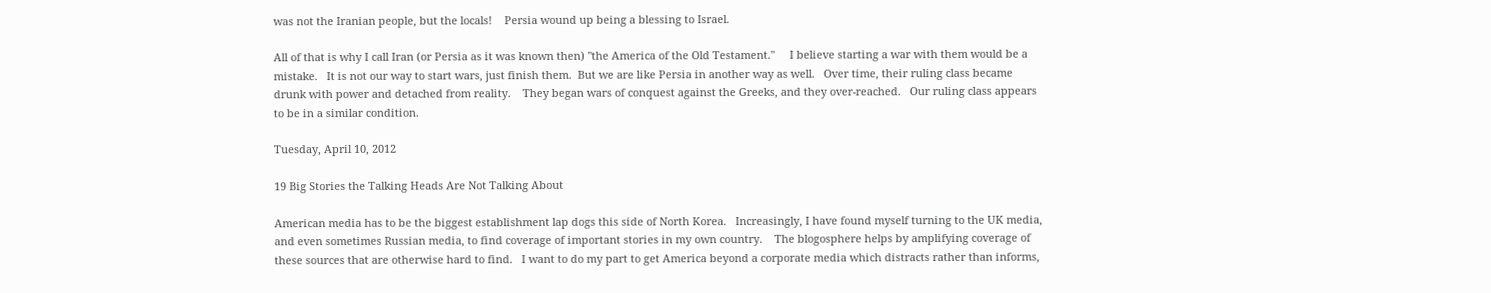was not the Iranian people, but the locals!    Persia wound up being a blessing to Israel.

All of that is why I call Iran (or Persia as it was known then) "the America of the Old Testament."     I believe starting a war with them would be a mistake.   It is not our way to start wars, just finish them.  But we are like Persia in another way as well.   Over time, their ruling class became drunk with power and detached from reality.    They began wars of conquest against the Greeks, and they over-reached.   Our ruling class appears to be in a similar condition.

Tuesday, April 10, 2012

19 Big Stories the Talking Heads Are Not Talking About

American media has to be the biggest establishment lap dogs this side of North Korea.   Increasingly, I have found myself turning to the UK media, and even sometimes Russian media, to find coverage of important stories in my own country.    The blogosphere helps by amplifying coverage of these sources that are otherwise hard to find.   I want to do my part to get America beyond a corporate media which distracts rather than informs,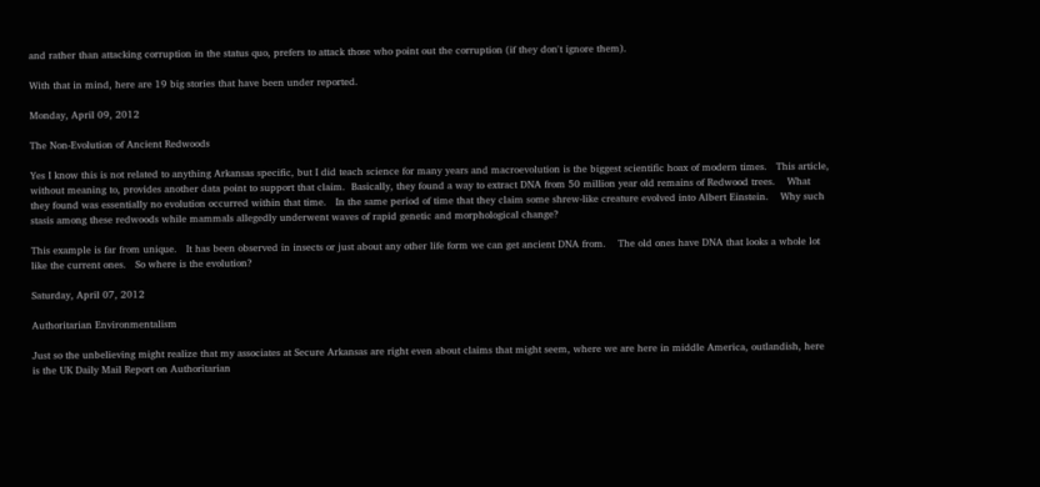and rather than attacking corruption in the status quo, prefers to attack those who point out the corruption (if they don't ignore them).

With that in mind, here are 19 big stories that have been under reported.

Monday, April 09, 2012

The Non-Evolution of Ancient Redwoods

Yes I know this is not related to anything Arkansas specific, but I did teach science for many years and macroevolution is the biggest scientific hoax of modern times.   This article, without meaning to, provides another data point to support that claim.  Basically, they found a way to extract DNA from 50 million year old remains of Redwood trees.    What they found was essentially no evolution occurred within that time.   In the same period of time that they claim some shrew-like creature evolved into Albert Einstein.    Why such stasis among these redwoods while mammals allegedly underwent waves of rapid genetic and morphological change?

This example is far from unique.   It has been observed in insects or just about any other life form we can get ancient DNA from.    The old ones have DNA that looks a whole lot like the current ones.   So where is the evolution?

Saturday, April 07, 2012

Authoritarian Environmentalism

Just so the unbelieving might realize that my associates at Secure Arkansas are right even about claims that might seem, where we are here in middle America, outlandish, here is the UK Daily Mail Report on Authoritarian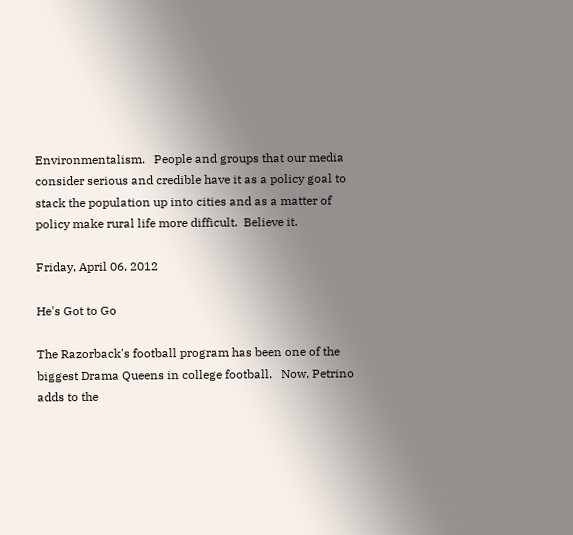Environmentalism.   People and groups that our media consider serious and credible have it as a policy goal to stack the population up into cities and as a matter of policy make rural life more difficult.  Believe it.

Friday, April 06, 2012

He's Got to Go

The Razorback's football program has been one of the biggest Drama Queens in college football.   Now, Petrino adds to the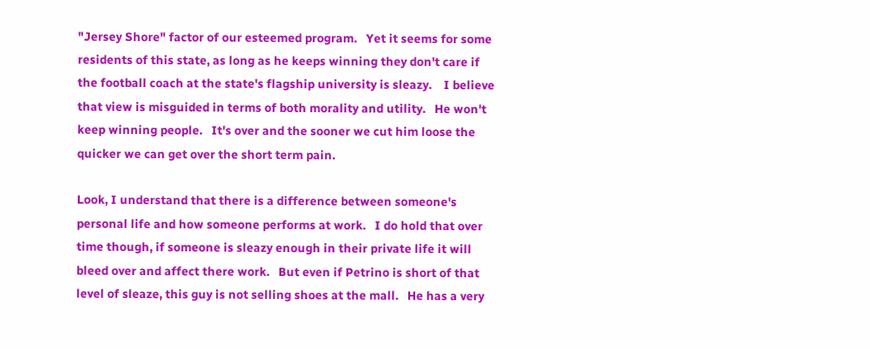"Jersey Shore" factor of our esteemed program.   Yet it seems for some residents of this state, as long as he keeps winning they don't care if the football coach at the state's flagship university is sleazy.    I believe that view is misguided in terms of both morality and utility.   He won't keep winning people.   It's over and the sooner we cut him loose the quicker we can get over the short term pain.

Look, I understand that there is a difference between someone's personal life and how someone performs at work.   I do hold that over time though, if someone is sleazy enough in their private life it will bleed over and affect there work.   But even if Petrino is short of that level of sleaze, this guy is not selling shoes at the mall.   He has a very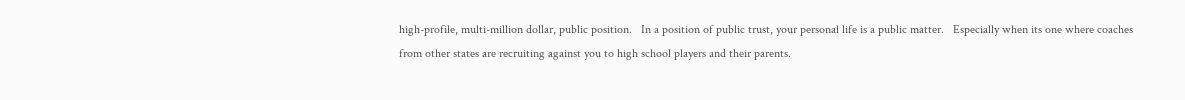high-profile, multi-million dollar, public position.   In a position of public trust, your personal life is a public matter.   Especially when its one where coaches from other states are recruiting against you to high school players and their parents.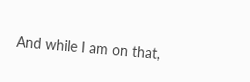And while I am on that,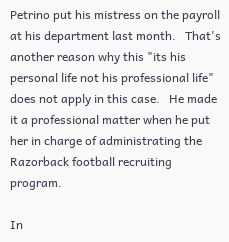Petrino put his mistress on the payroll at his department last month.   That's another reason why this "its his personal life not his professional life" does not apply in this case.   He made it a professional matter when he put her in charge of administrating the Razorback football recruiting program.

In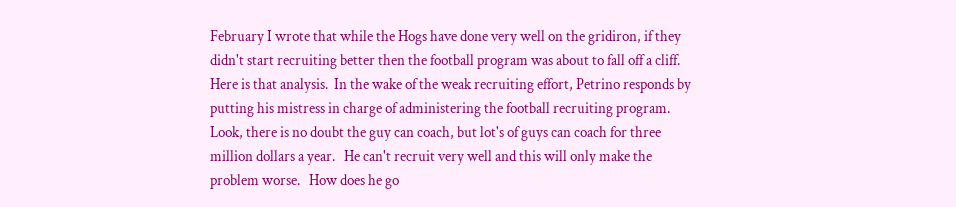February I wrote that while the Hogs have done very well on the gridiron, if they didn't start recruiting better then the football program was about to fall off a cliff.  Here is that analysis.  In the wake of the weak recruiting effort, Petrino responds by putting his mistress in charge of administering the football recruiting program.   Look, there is no doubt the guy can coach, but lot's of guys can coach for three million dollars a year.   He can't recruit very well and this will only make the problem worse.   How does he go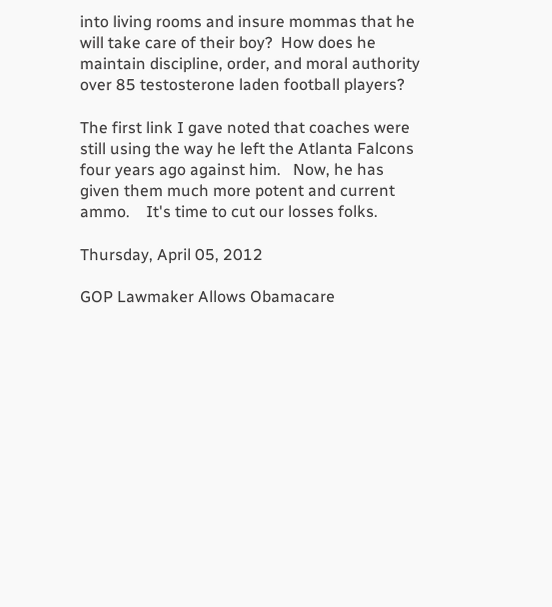into living rooms and insure mommas that he will take care of their boy?  How does he maintain discipline, order, and moral authority over 85 testosterone laden football players?

The first link I gave noted that coaches were still using the way he left the Atlanta Falcons four years ago against him.   Now, he has given them much more potent and current ammo.    It's time to cut our losses folks.

Thursday, April 05, 2012

GOP Lawmaker Allows Obamacare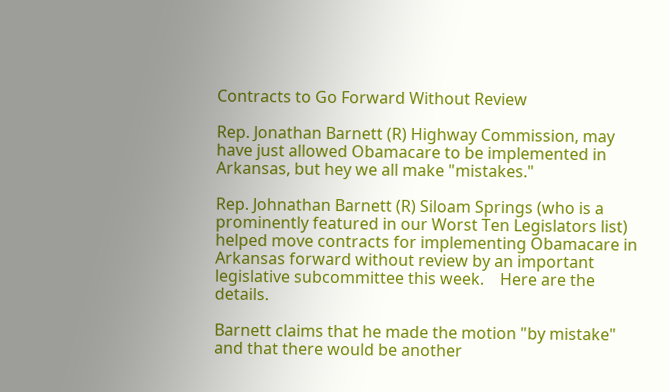Contracts to Go Forward Without Review

Rep. Jonathan Barnett (R) Highway Commission, may have just allowed Obamacare to be implemented in Arkansas, but hey we all make "mistakes."

Rep. Johnathan Barnett (R) Siloam Springs (who is a prominently featured in our Worst Ten Legislators list) helped move contracts for implementing Obamacare in Arkansas forward without review by an important legislative subcommittee this week.    Here are the details.

Barnett claims that he made the motion "by mistake" and that there would be another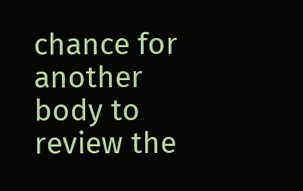chance for another body to review the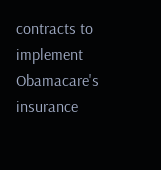contracts to implement Obamacare's insurance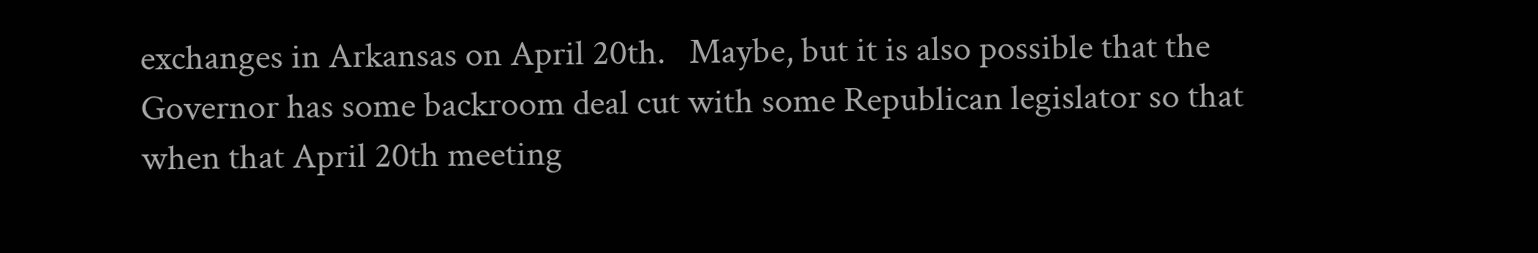exchanges in Arkansas on April 20th.   Maybe, but it is also possible that the Governor has some backroom deal cut with some Republican legislator so that when that April 20th meeting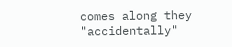comes along they "accidentally"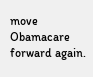move Obamacare forward again.